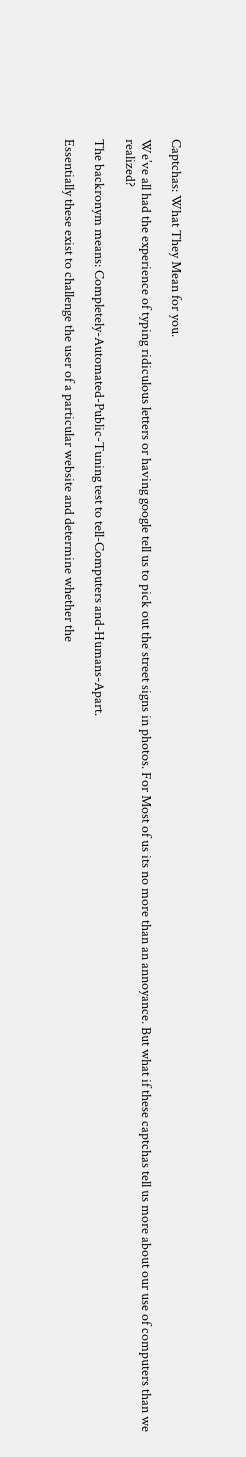Captchas: What They Mean for you.

We’ve all had the experience of typing ridiculous letters or having google tell us to pick out the street signs in photos. For Most of us its no more than an annoyance. But what if these captchas tell us more about our use of computers than we realized?

The backronym means: Completely-Automated-Public-Tuning test to tell-Computers and-Humans-Apart.

Essentially these exist to challenge the user of a particular website and determine whether the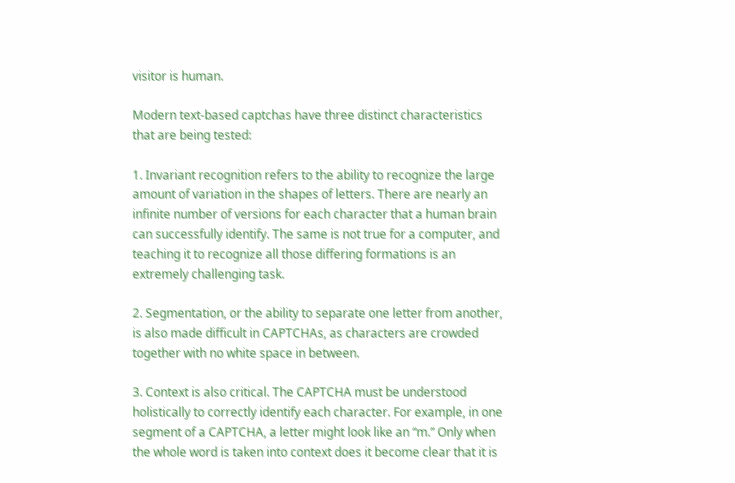visitor is human.

Modern text-based captchas have three distinct characteristics that are being tested:

1. Invariant recognition refers to the ability to recognize the large amount of variation in the shapes of letters. There are nearly an infinite number of versions for each character that a human brain can successfully identify. The same is not true for a computer, and teaching it to recognize all those differing formations is an extremely challenging task.

2. Segmentation, or the ability to separate one letter from another, is also made difficult in CAPTCHAs, as characters are crowded together with no white space in between.

3. Context is also critical. The CAPTCHA must be understood holistically to correctly identify each character. For example, in one segment of a CAPTCHA, a letter might look like an “m.” Only when the whole word is taken into context does it become clear that it is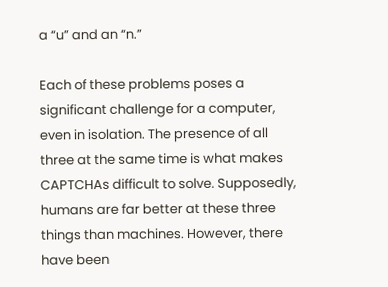a “u” and an “n.”

Each of these problems poses a significant challenge for a computer, even in isolation. The presence of all three at the same time is what makes CAPTCHAs difficult to solve. Supposedly, humans are far better at these three things than machines. However, there have been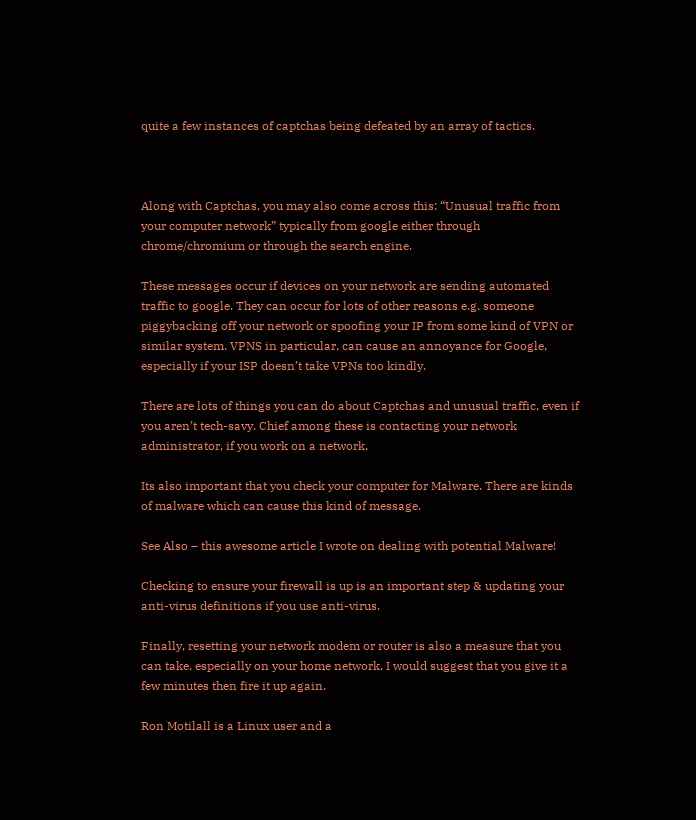quite a few instances of captchas being defeated by an array of tactics.



Along with Captchas, you may also come across this: “Unusual traffic from your computer network” typically from google either through chrome/chromium or through the search engine.

These messages occur if devices on your network are sending automated traffic to google. They can occur for lots of other reasons e.g. someone piggybacking off your network or spoofing your IP from some kind of VPN or similar system. VPNS in particular, can cause an annoyance for Google, especially if your ISP doesn’t take VPNs too kindly.

There are lots of things you can do about Captchas and unusual traffic, even if you aren’t tech-savy. Chief among these is contacting your network administrator, if you work on a network.

Its also important that you check your computer for Malware. There are kinds of malware which can cause this kind of message.

See Also – this awesome article I wrote on dealing with potential Malware!

Checking to ensure your firewall is up is an important step & updating your anti-virus definitions if you use anti-virus.

Finally, resetting your network modem or router is also a measure that you can take, especially on your home network. I would suggest that you give it a few minutes then fire it up again.

Ron Motilall is a Linux user and a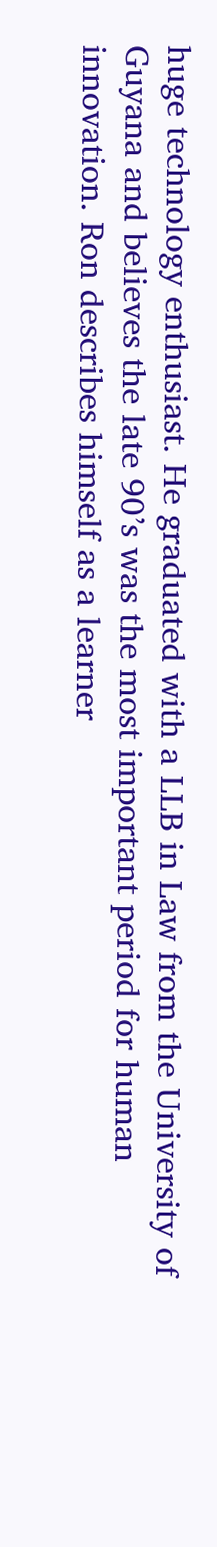huge technology enthusiast. He graduated with a LLB in Law from the University of Guyana and believes the late 90’s was the most important period for human innovation. Ron describes himself as a learner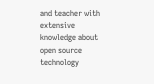and teacher with extensive knowledge about open source technology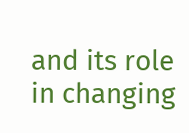and its role in changing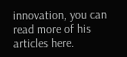innovation, you can read more of his articles here.